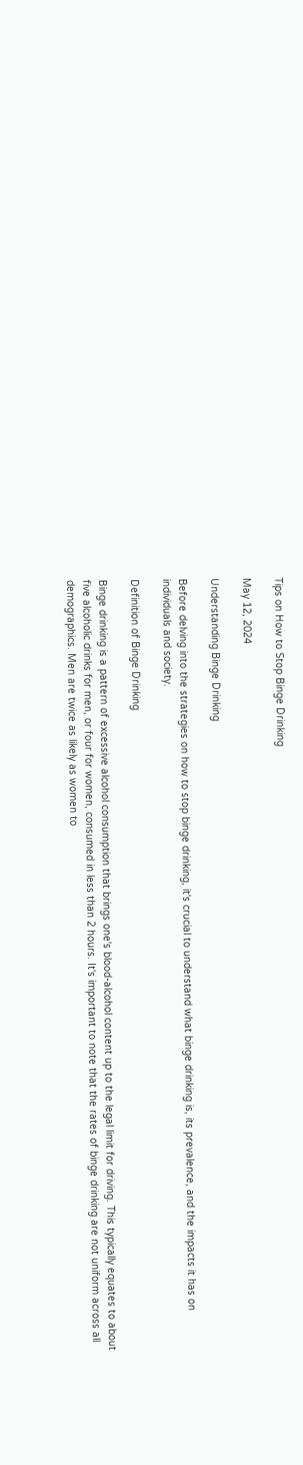Tips on How to Stop Binge Drinking

May 12, 2024

Understanding Binge Drinking

Before delving into the strategies on how to stop binge drinking, it's crucial to understand what binge drinking is, its prevalence, and the impacts it has on individuals and society.

Definition of Binge Drinking

Binge drinking is a pattern of excessive alcohol consumption that brings one's blood-alcohol content up to the legal limit for driving. This typically equates to about five alcoholic drinks for men, or four for women, consumed in less than 2 hours. It's important to note that the rates of binge drinking are not uniform across all demographics. Men are twice as likely as women to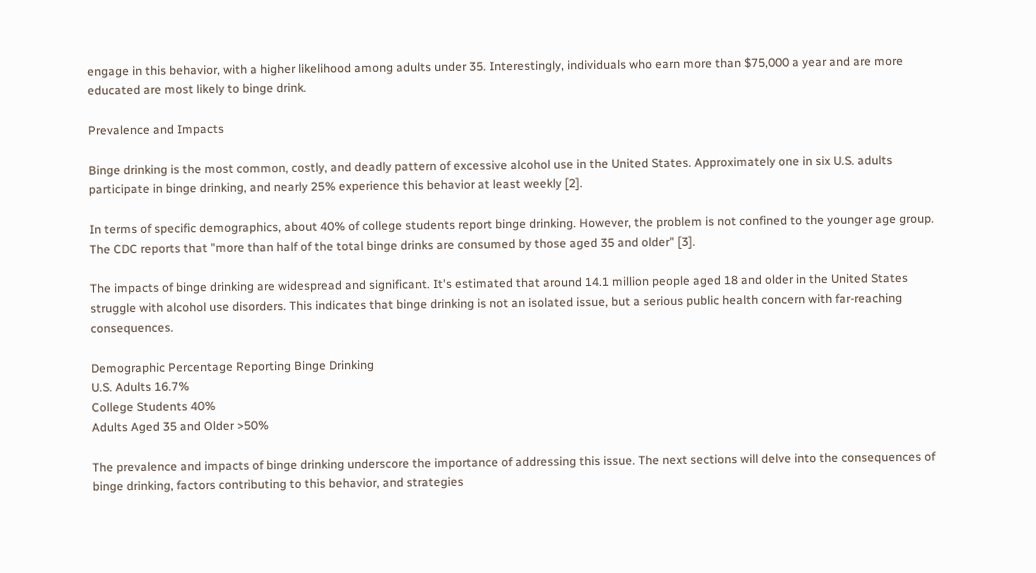engage in this behavior, with a higher likelihood among adults under 35. Interestingly, individuals who earn more than $75,000 a year and are more educated are most likely to binge drink.

Prevalence and Impacts

Binge drinking is the most common, costly, and deadly pattern of excessive alcohol use in the United States. Approximately one in six U.S. adults participate in binge drinking, and nearly 25% experience this behavior at least weekly [2].

In terms of specific demographics, about 40% of college students report binge drinking. However, the problem is not confined to the younger age group. The CDC reports that "more than half of the total binge drinks are consumed by those aged 35 and older" [3].

The impacts of binge drinking are widespread and significant. It's estimated that around 14.1 million people aged 18 and older in the United States struggle with alcohol use disorders. This indicates that binge drinking is not an isolated issue, but a serious public health concern with far-reaching consequences.

Demographic Percentage Reporting Binge Drinking
U.S. Adults 16.7%
College Students 40%
Adults Aged 35 and Older >50%

The prevalence and impacts of binge drinking underscore the importance of addressing this issue. The next sections will delve into the consequences of binge drinking, factors contributing to this behavior, and strategies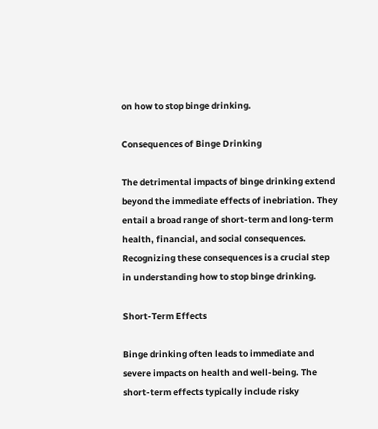on how to stop binge drinking.

Consequences of Binge Drinking

The detrimental impacts of binge drinking extend beyond the immediate effects of inebriation. They entail a broad range of short-term and long-term health, financial, and social consequences. Recognizing these consequences is a crucial step in understanding how to stop binge drinking.

Short-Term Effects

Binge drinking often leads to immediate and severe impacts on health and well-being. The short-term effects typically include risky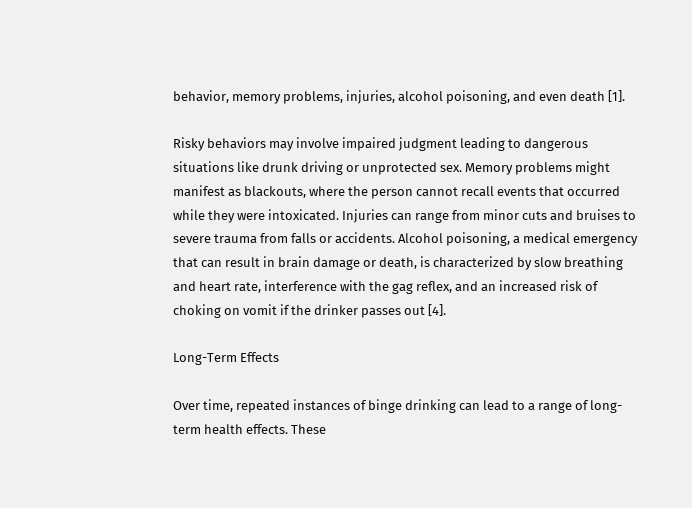behavior, memory problems, injuries, alcohol poisoning, and even death [1].

Risky behaviors may involve impaired judgment leading to dangerous situations like drunk driving or unprotected sex. Memory problems might manifest as blackouts, where the person cannot recall events that occurred while they were intoxicated. Injuries can range from minor cuts and bruises to severe trauma from falls or accidents. Alcohol poisoning, a medical emergency that can result in brain damage or death, is characterized by slow breathing and heart rate, interference with the gag reflex, and an increased risk of choking on vomit if the drinker passes out [4].

Long-Term Effects

Over time, repeated instances of binge drinking can lead to a range of long-term health effects. These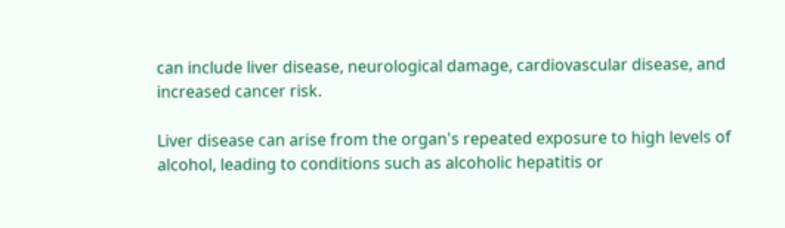can include liver disease, neurological damage, cardiovascular disease, and increased cancer risk.

Liver disease can arise from the organ's repeated exposure to high levels of alcohol, leading to conditions such as alcoholic hepatitis or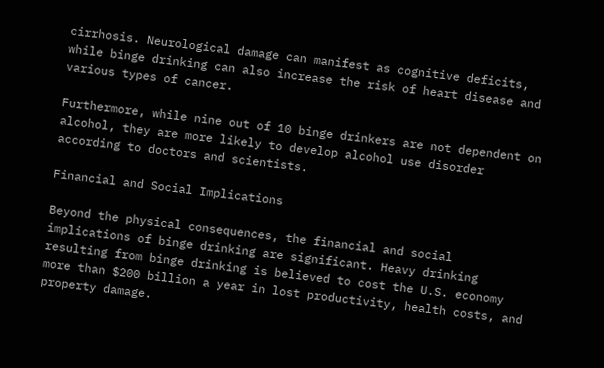cirrhosis. Neurological damage can manifest as cognitive deficits, while binge drinking can also increase the risk of heart disease and various types of cancer.

Furthermore, while nine out of 10 binge drinkers are not dependent on alcohol, they are more likely to develop alcohol use disorder according to doctors and scientists.

Financial and Social Implications

Beyond the physical consequences, the financial and social implications of binge drinking are significant. Heavy drinking resulting from binge drinking is believed to cost the U.S. economy more than $200 billion a year in lost productivity, health costs, and property damage.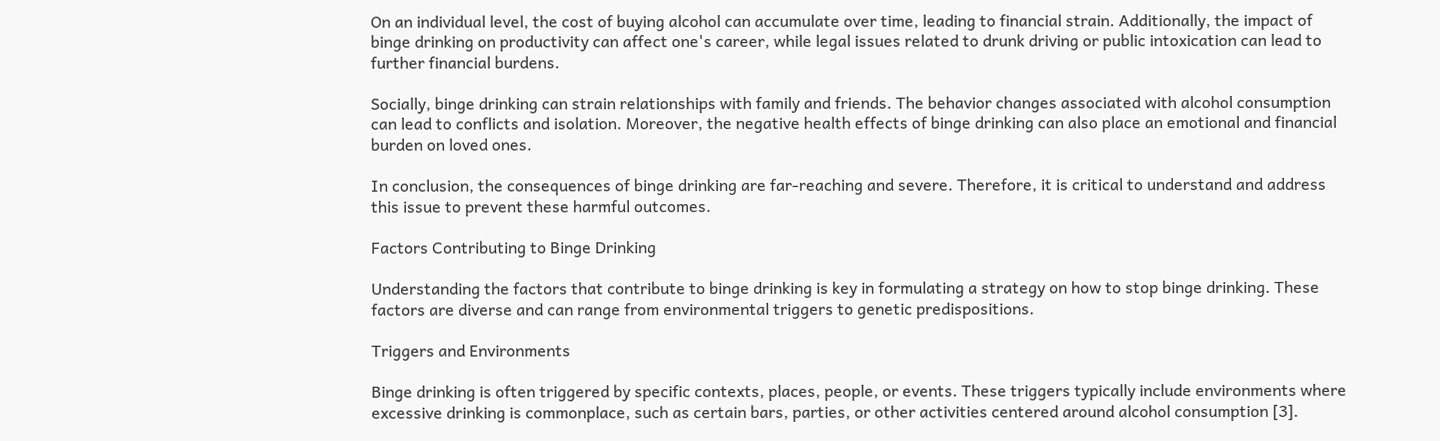On an individual level, the cost of buying alcohol can accumulate over time, leading to financial strain. Additionally, the impact of binge drinking on productivity can affect one's career, while legal issues related to drunk driving or public intoxication can lead to further financial burdens.

Socially, binge drinking can strain relationships with family and friends. The behavior changes associated with alcohol consumption can lead to conflicts and isolation. Moreover, the negative health effects of binge drinking can also place an emotional and financial burden on loved ones.

In conclusion, the consequences of binge drinking are far-reaching and severe. Therefore, it is critical to understand and address this issue to prevent these harmful outcomes.

Factors Contributing to Binge Drinking

Understanding the factors that contribute to binge drinking is key in formulating a strategy on how to stop binge drinking. These factors are diverse and can range from environmental triggers to genetic predispositions.

Triggers and Environments

Binge drinking is often triggered by specific contexts, places, people, or events. These triggers typically include environments where excessive drinking is commonplace, such as certain bars, parties, or other activities centered around alcohol consumption [3].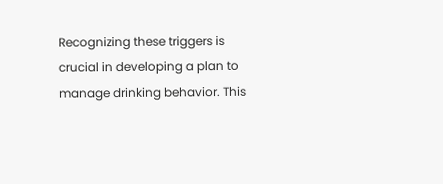Recognizing these triggers is crucial in developing a plan to manage drinking behavior. This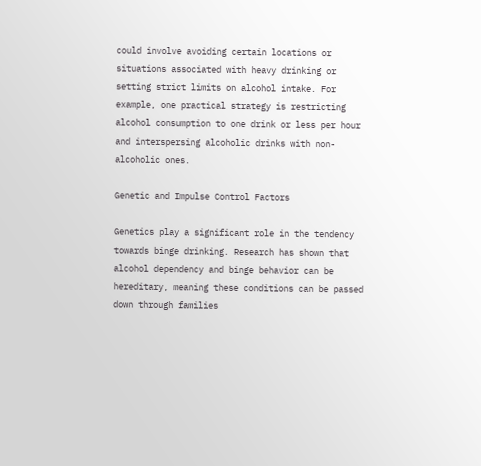could involve avoiding certain locations or situations associated with heavy drinking or setting strict limits on alcohol intake. For example, one practical strategy is restricting alcohol consumption to one drink or less per hour and interspersing alcoholic drinks with non-alcoholic ones.

Genetic and Impulse Control Factors

Genetics play a significant role in the tendency towards binge drinking. Research has shown that alcohol dependency and binge behavior can be hereditary, meaning these conditions can be passed down through families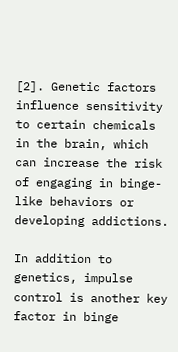[2]. Genetic factors influence sensitivity to certain chemicals in the brain, which can increase the risk of engaging in binge-like behaviors or developing addictions.

In addition to genetics, impulse control is another key factor in binge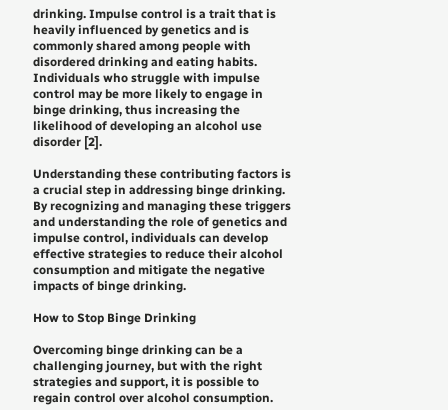drinking. Impulse control is a trait that is heavily influenced by genetics and is commonly shared among people with disordered drinking and eating habits. Individuals who struggle with impulse control may be more likely to engage in binge drinking, thus increasing the likelihood of developing an alcohol use disorder [2].

Understanding these contributing factors is a crucial step in addressing binge drinking. By recognizing and managing these triggers and understanding the role of genetics and impulse control, individuals can develop effective strategies to reduce their alcohol consumption and mitigate the negative impacts of binge drinking.

How to Stop Binge Drinking

Overcoming binge drinking can be a challenging journey, but with the right strategies and support, it is possible to regain control over alcohol consumption.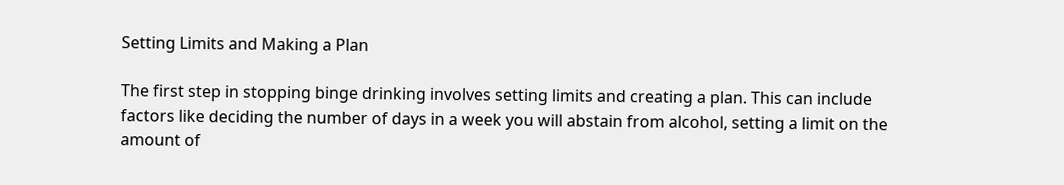Setting Limits and Making a Plan

The first step in stopping binge drinking involves setting limits and creating a plan. This can include factors like deciding the number of days in a week you will abstain from alcohol, setting a limit on the amount of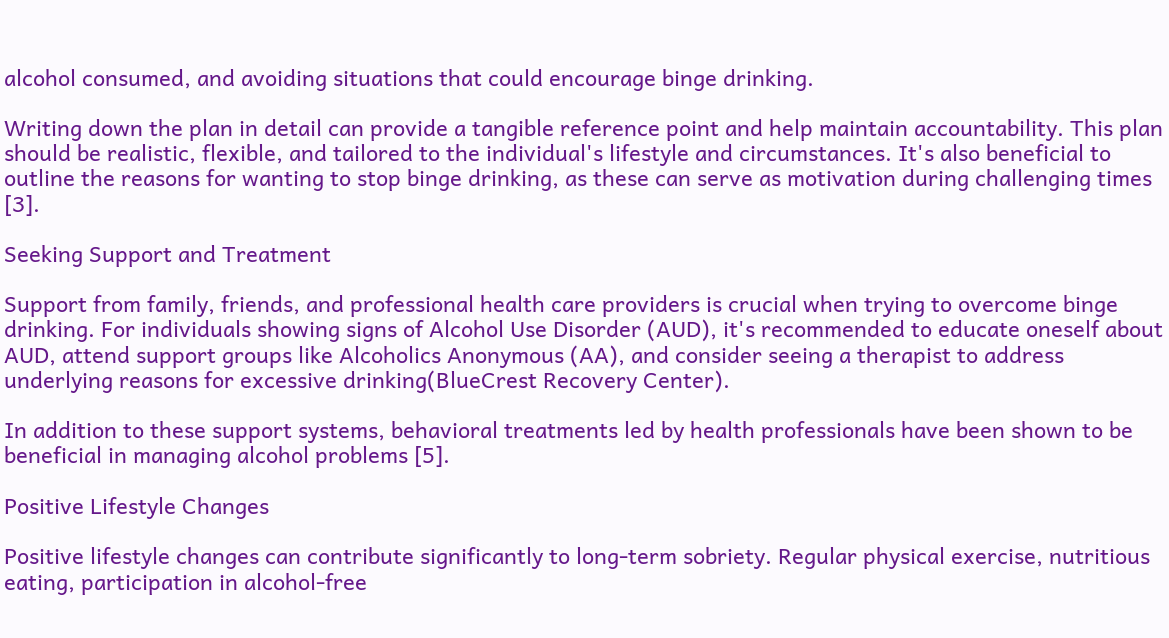alcohol consumed, and avoiding situations that could encourage binge drinking.

Writing down the plan in detail can provide a tangible reference point and help maintain accountability. This plan should be realistic, flexible, and tailored to the individual's lifestyle and circumstances. It's also beneficial to outline the reasons for wanting to stop binge drinking, as these can serve as motivation during challenging times [3].

Seeking Support and Treatment

Support from family, friends, and professional health care providers is crucial when trying to overcome binge drinking. For individuals showing signs of Alcohol Use Disorder (AUD), it's recommended to educate oneself about AUD, attend support groups like Alcoholics Anonymous (AA), and consider seeing a therapist to address underlying reasons for excessive drinking(BlueCrest Recovery Center).

In addition to these support systems, behavioral treatments led by health professionals have been shown to be beneficial in managing alcohol problems [5].

Positive Lifestyle Changes

Positive lifestyle changes can contribute significantly to long-term sobriety. Regular physical exercise, nutritious eating, participation in alcohol-free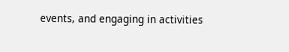events, and engaging in activities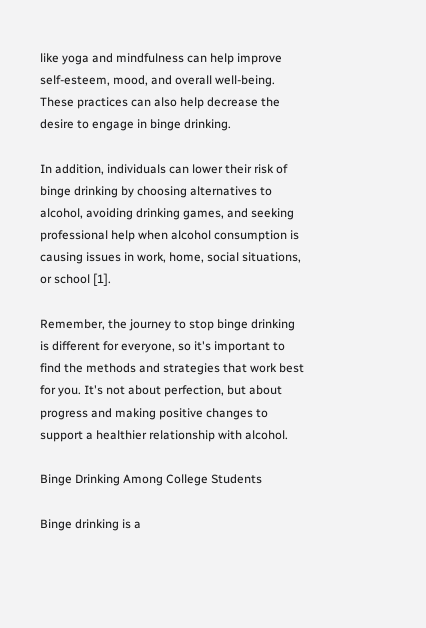like yoga and mindfulness can help improve self-esteem, mood, and overall well-being. These practices can also help decrease the desire to engage in binge drinking.

In addition, individuals can lower their risk of binge drinking by choosing alternatives to alcohol, avoiding drinking games, and seeking professional help when alcohol consumption is causing issues in work, home, social situations, or school [1].

Remember, the journey to stop binge drinking is different for everyone, so it's important to find the methods and strategies that work best for you. It's not about perfection, but about progress and making positive changes to support a healthier relationship with alcohol.

Binge Drinking Among College Students

Binge drinking is a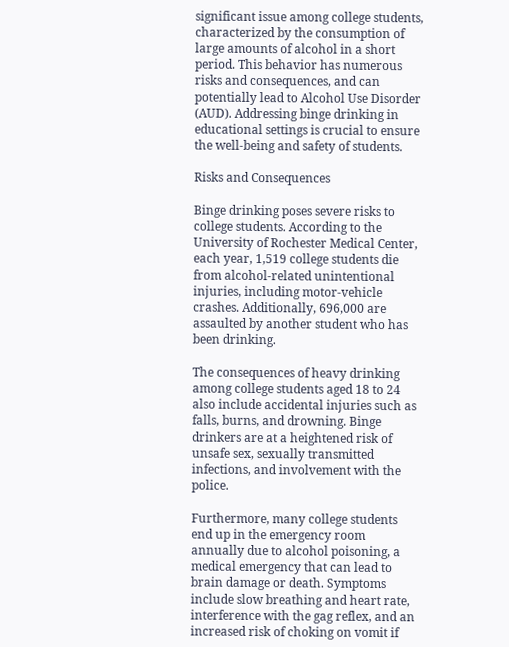significant issue among college students, characterized by the consumption of large amounts of alcohol in a short period. This behavior has numerous risks and consequences, and can potentially lead to Alcohol Use Disorder (AUD). Addressing binge drinking in educational settings is crucial to ensure the well-being and safety of students.

Risks and Consequences

Binge drinking poses severe risks to college students. According to the University of Rochester Medical Center, each year, 1,519 college students die from alcohol-related unintentional injuries, including motor-vehicle crashes. Additionally, 696,000 are assaulted by another student who has been drinking.

The consequences of heavy drinking among college students aged 18 to 24 also include accidental injuries such as falls, burns, and drowning. Binge drinkers are at a heightened risk of unsafe sex, sexually transmitted infections, and involvement with the police.

Furthermore, many college students end up in the emergency room annually due to alcohol poisoning, a medical emergency that can lead to brain damage or death. Symptoms include slow breathing and heart rate, interference with the gag reflex, and an increased risk of choking on vomit if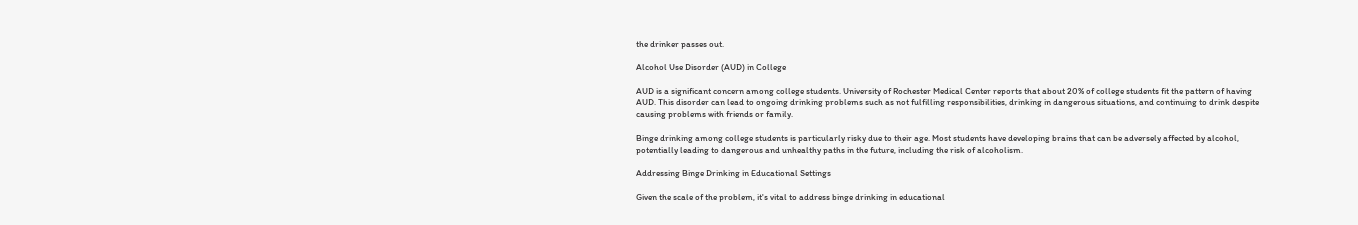the drinker passes out.

Alcohol Use Disorder (AUD) in College

AUD is a significant concern among college students. University of Rochester Medical Center reports that about 20% of college students fit the pattern of having AUD. This disorder can lead to ongoing drinking problems such as not fulfilling responsibilities, drinking in dangerous situations, and continuing to drink despite causing problems with friends or family.

Binge drinking among college students is particularly risky due to their age. Most students have developing brains that can be adversely affected by alcohol, potentially leading to dangerous and unhealthy paths in the future, including the risk of alcoholism.

Addressing Binge Drinking in Educational Settings

Given the scale of the problem, it's vital to address binge drinking in educational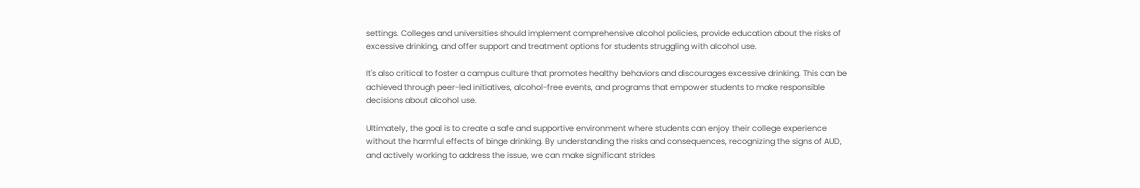settings. Colleges and universities should implement comprehensive alcohol policies, provide education about the risks of excessive drinking, and offer support and treatment options for students struggling with alcohol use.

It's also critical to foster a campus culture that promotes healthy behaviors and discourages excessive drinking. This can be achieved through peer-led initiatives, alcohol-free events, and programs that empower students to make responsible decisions about alcohol use.

Ultimately, the goal is to create a safe and supportive environment where students can enjoy their college experience without the harmful effects of binge drinking. By understanding the risks and consequences, recognizing the signs of AUD, and actively working to address the issue, we can make significant strides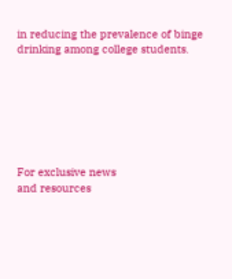in reducing the prevalence of binge drinking among college students.







For exclusive news
and resources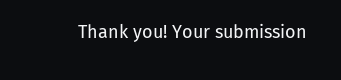Thank you! Your submission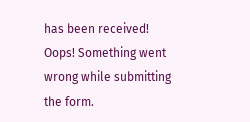has been received!
Oops! Something went wrong while submitting the form.